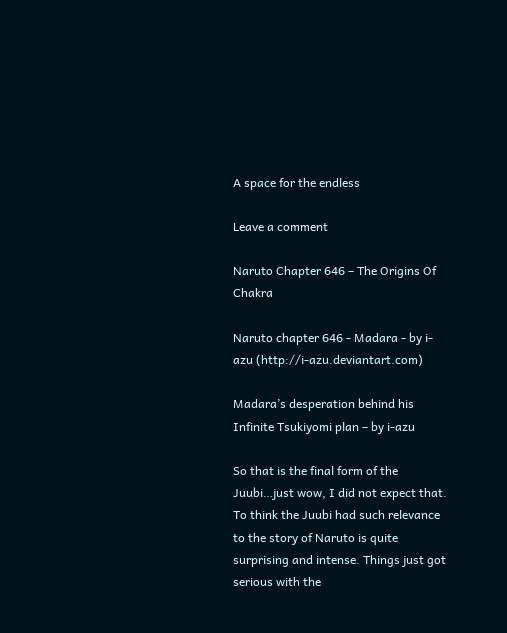A space for the endless

Leave a comment

Naruto Chapter 646 – The Origins Of Chakra

Naruto chapter 646 - Madara - by i-azu (http://i-azu.deviantart.com)

Madara’s desperation behind his Infinite Tsukiyomi plan – by i-azu

So that is the final form of the Juubi…just wow, I did not expect that. To think the Juubi had such relevance to the story of Naruto is quite surprising and intense. Things just got serious with the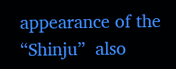appearance of the “Shinju”  also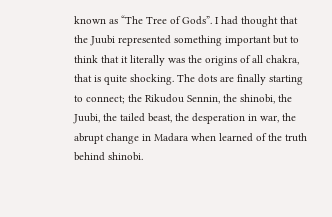known as “The Tree of Gods”. I had thought that the Juubi represented something important but to think that it literally was the origins of all chakra, that is quite shocking. The dots are finally starting to connect; the Rikudou Sennin, the shinobi, the Juubi, the tailed beast, the desperation in war, the abrupt change in Madara when learned of the truth behind shinobi.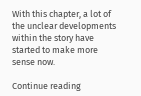With this chapter, a lot of the unclear developments within the story have started to make more sense now.

Continue reading